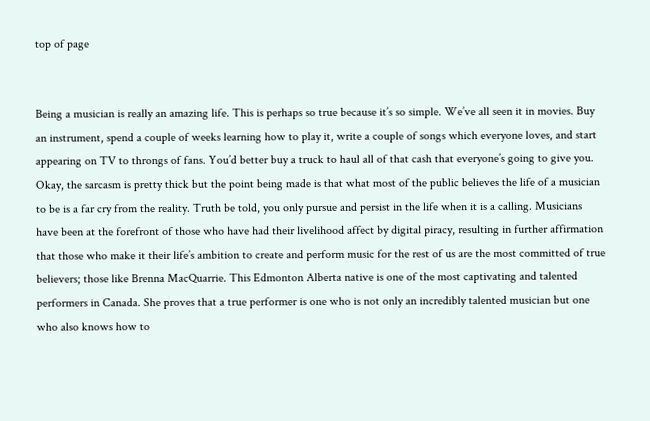top of page


Being a musician is really an amazing life. This is perhaps so true because it’s so simple. We’ve all seen it in movies. Buy an instrument, spend a couple of weeks learning how to play it, write a couple of songs which everyone loves, and start appearing on TV to throngs of fans. You’d better buy a truck to haul all of that cash that everyone’s going to give you. Okay, the sarcasm is pretty thick but the point being made is that what most of the public believes the life of a musician to be is a far cry from the reality. Truth be told, you only pursue and persist in the life when it is a calling. Musicians have been at the forefront of those who have had their livelihood affect by digital piracy, resulting in further affirmation that those who make it their life’s ambition to create and perform music for the rest of us are the most committed of true believers; those like Brenna MacQuarrie. This Edmonton Alberta native is one of the most captivating and talented performers in Canada. She proves that a true performer is one who is not only an incredibly talented musician but one who also knows how to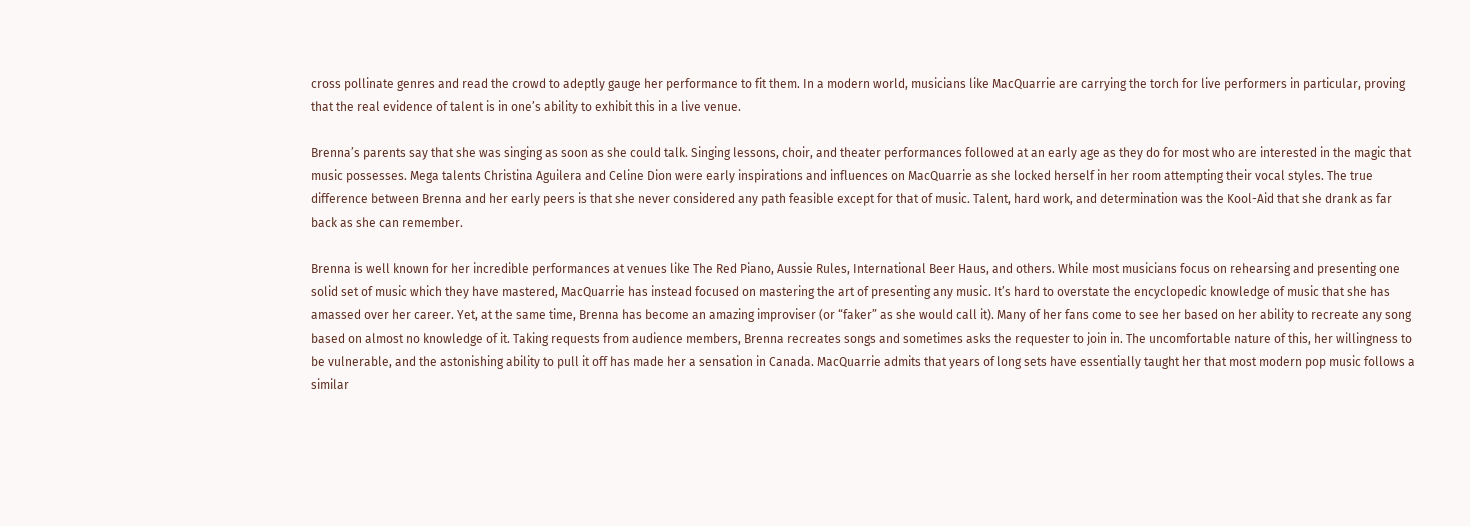cross pollinate genres and read the crowd to adeptly gauge her performance to fit them. In a modern world, musicians like MacQuarrie are carrying the torch for live performers in particular, proving that the real evidence of talent is in one’s ability to exhibit this in a live venue.

Brenna’s parents say that she was singing as soon as she could talk. Singing lessons, choir, and theater performances followed at an early age as they do for most who are interested in the magic that music possesses. Mega talents Christina Aguilera and Celine Dion were early inspirations and influences on MacQuarrie as she locked herself in her room attempting their vocal styles. The true difference between Brenna and her early peers is that she never considered any path feasible except for that of music. Talent, hard work, and determination was the Kool-Aid that she drank as far back as she can remember.

Brenna is well known for her incredible performances at venues like The Red Piano, Aussie Rules, International Beer Haus, and others. While most musicians focus on rehearsing and presenting one solid set of music which they have mastered, MacQuarrie has instead focused on mastering the art of presenting any music. It’s hard to overstate the encyclopedic knowledge of music that she has amassed over her career. Yet, at the same time, Brenna has become an amazing improviser (or “faker” as she would call it). Many of her fans come to see her based on her ability to recreate any song based on almost no knowledge of it. Taking requests from audience members, Brenna recreates songs and sometimes asks the requester to join in. The uncomfortable nature of this, her willingness to be vulnerable, and the astonishing ability to pull it off has made her a sensation in Canada. MacQuarrie admits that years of long sets have essentially taught her that most modern pop music follows a similar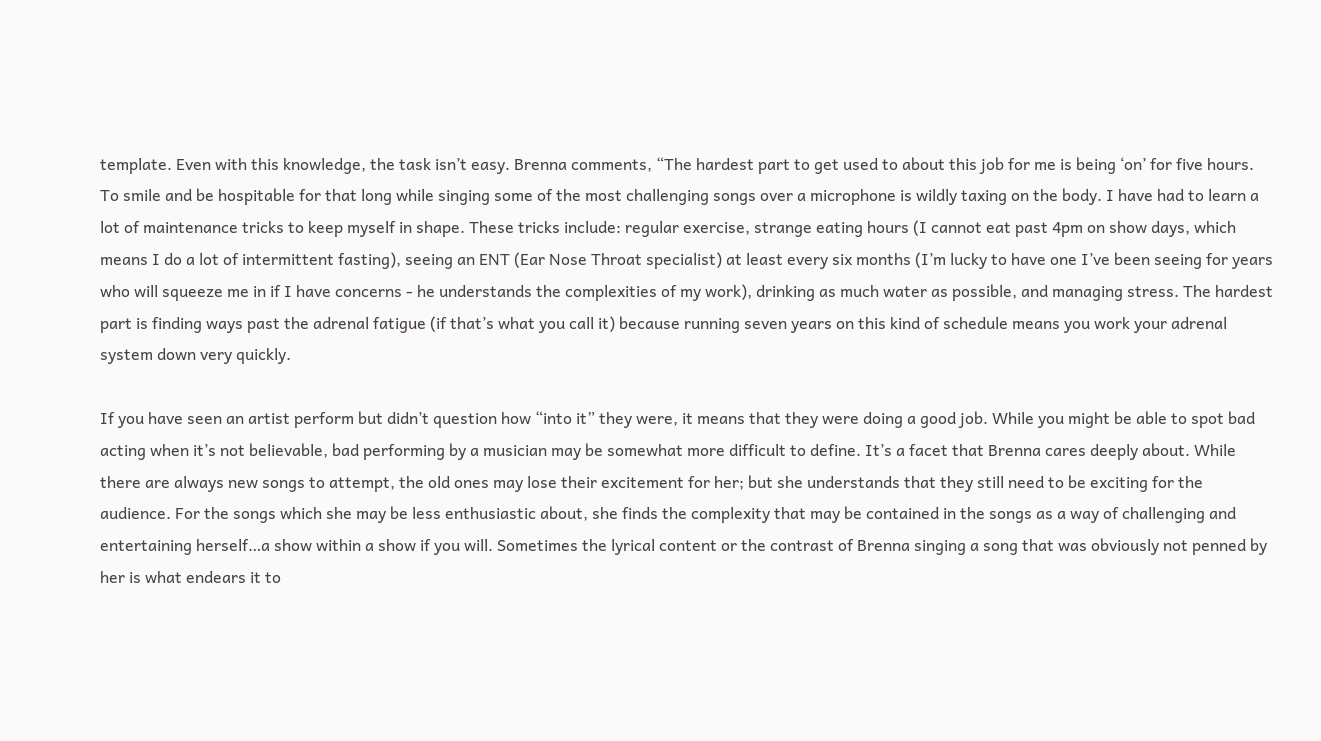template. Even with this knowledge, the task isn’t easy. Brenna comments, “The hardest part to get used to about this job for me is being ‘on’ for five hours. To smile and be hospitable for that long while singing some of the most challenging songs over a microphone is wildly taxing on the body. I have had to learn a lot of maintenance tricks to keep myself in shape. These tricks include: regular exercise, strange eating hours (I cannot eat past 4pm on show days, which means I do a lot of intermittent fasting), seeing an ENT (Ear Nose Throat specialist) at least every six months (I’m lucky to have one I’ve been seeing for years who will squeeze me in if I have concerns - he understands the complexities of my work), drinking as much water as possible, and managing stress. The hardest part is finding ways past the adrenal fatigue (if that’s what you call it) because running seven years on this kind of schedule means you work your adrenal system down very quickly.

If you have seen an artist perform but didn’t question how “into it” they were, it means that they were doing a good job. While you might be able to spot bad acting when it’s not believable, bad performing by a musician may be somewhat more difficult to define. It’s a facet that Brenna cares deeply about. While there are always new songs to attempt, the old ones may lose their excitement for her; but she understands that they still need to be exciting for the audience. For the songs which she may be less enthusiastic about, she finds the complexity that may be contained in the songs as a way of challenging and entertaining herself…a show within a show if you will. Sometimes the lyrical content or the contrast of Brenna singing a song that was obviously not penned by her is what endears it to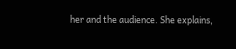her and the audience. She explains,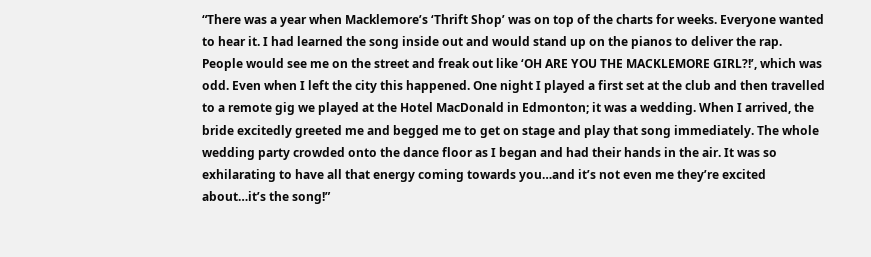“There was a year when Macklemore’s ‘Thrift Shop’ was on top of the charts for weeks. Everyone wanted to hear it. I had learned the song inside out and would stand up on the pianos to deliver the rap. People would see me on the street and freak out like ‘OH ARE YOU THE MACKLEMORE GIRL?!’, which was odd. Even when I left the city this happened. One night I played a first set at the club and then travelled to a remote gig we played at the Hotel MacDonald in Edmonton; it was a wedding. When I arrived, the bride excitedly greeted me and begged me to get on stage and play that song immediately. The whole wedding party crowded onto the dance floor as I began and had their hands in the air. It was so exhilarating to have all that energy coming towards you…and it’s not even me they’re excited about…it’s the song!”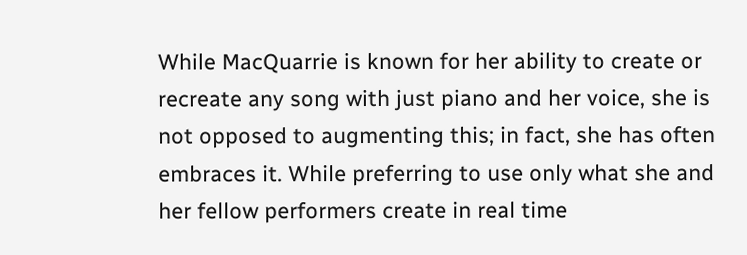While MacQuarrie is known for her ability to create or recreate any song with just piano and her voice, she is not opposed to augmenting this; in fact, she has often embraces it. While preferring to use only what she and her fellow performers create in real time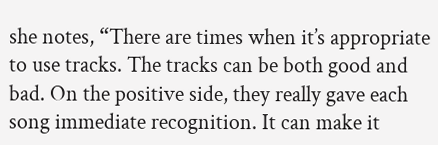she notes, “There are times when it’s appropriate to use tracks. The tracks can be both good and bad. On the positive side, they really gave each song immediate recognition. It can make it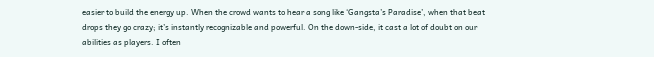easier to build the energy up. When the crowd wants to hear a song like ‘Gangsta’s Paradise’, when that beat drops they go crazy; it’s instantly recognizable and powerful. On the down-side, it cast a lot of doubt on our abilities as players. I often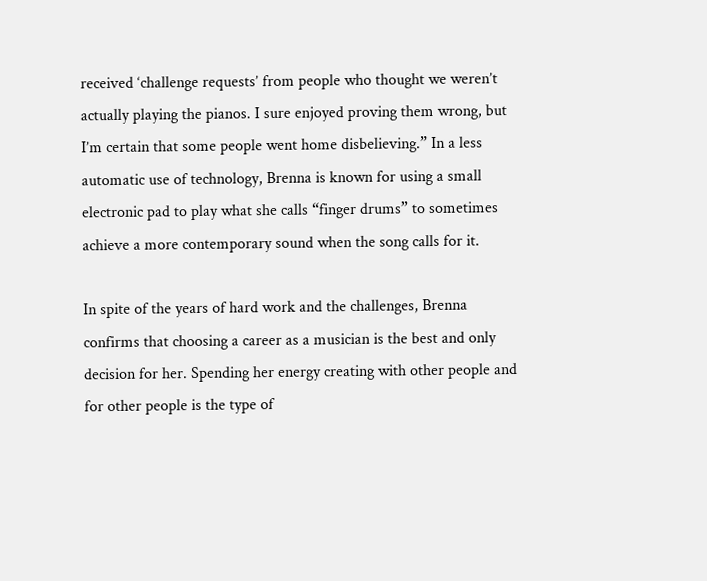received ‘challenge requests’ from people who thought we weren’t actually playing the pianos. I sure enjoyed proving them wrong, but I’m certain that some people went home disbelieving.” In a less automatic use of technology, Brenna is known for using a small electronic pad to play what she calls “finger drums” to sometimes achieve a more contemporary sound when the song calls for it.

In spite of the years of hard work and the challenges, Brenna confirms that choosing a career as a musician is the best and only decision for her. Spending her energy creating with other people and for other people is the type of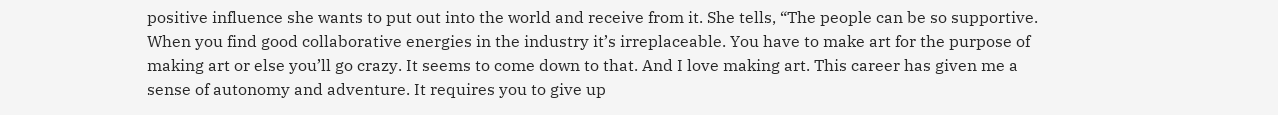positive influence she wants to put out into the world and receive from it. She tells, “The people can be so supportive. When you find good collaborative energies in the industry it’s irreplaceable. You have to make art for the purpose of making art or else you’ll go crazy. It seems to come down to that. And I love making art. This career has given me a sense of autonomy and adventure. It requires you to give up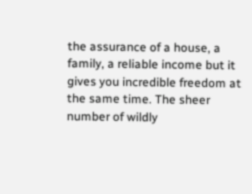the assurance of a house, a family, a reliable income but it gives you incredible freedom at the same time. The sheer number of wildly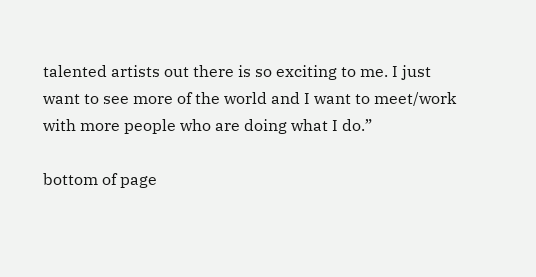talented artists out there is so exciting to me. I just want to see more of the world and I want to meet/work with more people who are doing what I do.”

bottom of page